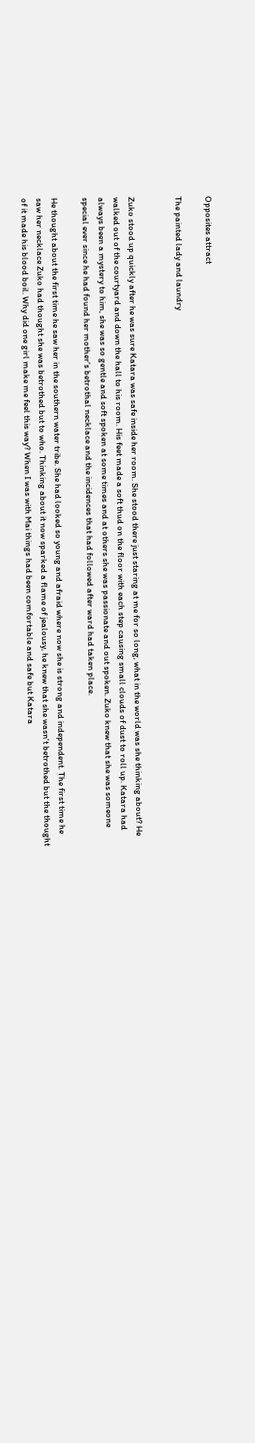Opposites attract

The painted lady and laundry


Zuko stood up quickly after he was sure Katara was safe inside her room. She stood there just staring at me for so long, what in the world was she thinking about? He walked out of the courtyard and down the hall to his room. His feet made a soft thud on the floor with each step causing small clouds of dust to roll up. Katara had always been a mystery to him, she was so gentle and soft spoken at some times and at others she was passionate and out spoken. Zuko knew that she was someone special ever since he had found her mother's betrothal necklace and the incidences that had followed after ward had taken place.

He thought about the first time he saw her in the southern water tribe. She had looked so young and afraid where now she is strong and independent. The first time he saw her necklace Zuko had thought she was betrothed but to who. Thinking about it now sparked a flame of jealousy, he knew that she wasn't betrothed but the thought of it made his blood boil. Why did one girl make me feel this way? When I was with Mai things had been comfortable and safe but Katara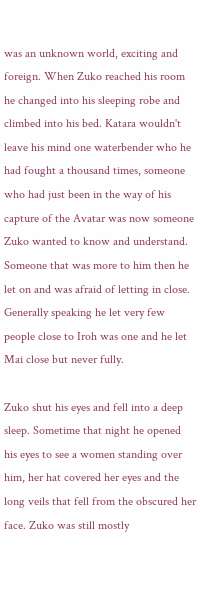was an unknown world, exciting and foreign. When Zuko reached his room he changed into his sleeping robe and climbed into his bed. Katara wouldn't leave his mind one waterbender who he had fought a thousand times, someone who had just been in the way of his capture of the Avatar was now someone Zuko wanted to know and understand. Someone that was more to him then he let on and was afraid of letting in close. Generally speaking he let very few people close to Iroh was one and he let Mai close but never fully.

Zuko shut his eyes and fell into a deep sleep. Sometime that night he opened his eyes to see a women standing over him, her hat covered her eyes and the long veils that fell from the obscured her face. Zuko was still mostly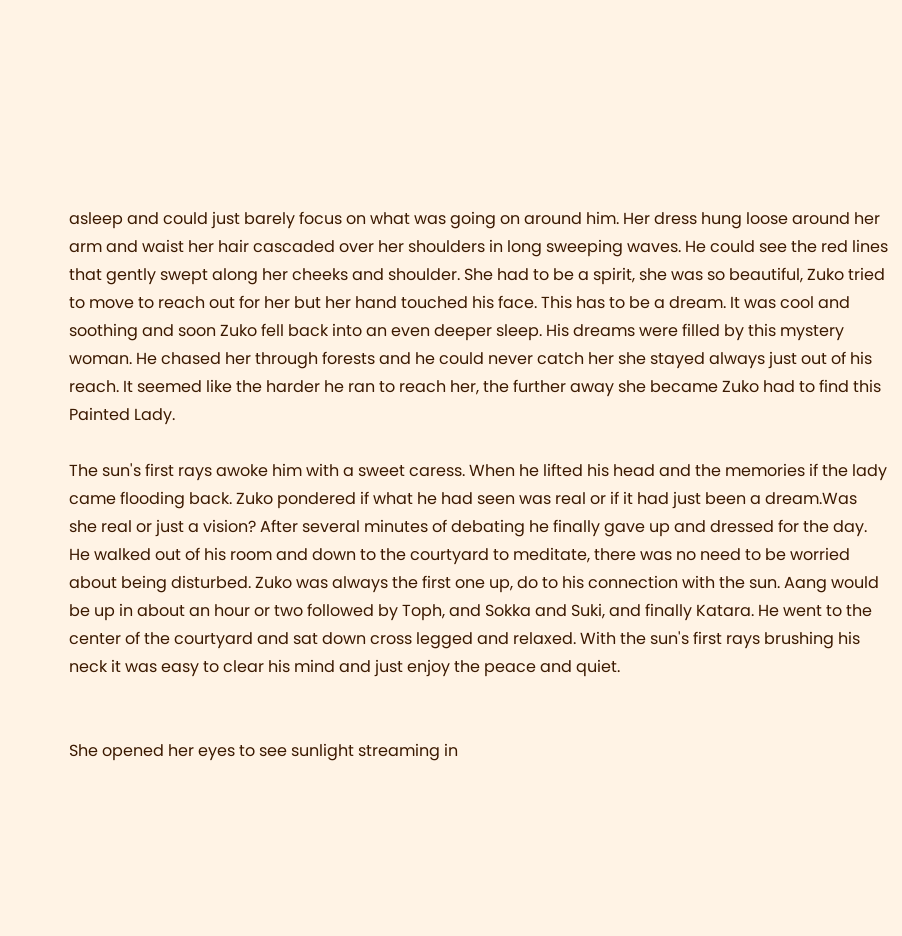asleep and could just barely focus on what was going on around him. Her dress hung loose around her arm and waist her hair cascaded over her shoulders in long sweeping waves. He could see the red lines that gently swept along her cheeks and shoulder. She had to be a spirit, she was so beautiful, Zuko tried to move to reach out for her but her hand touched his face. This has to be a dream. It was cool and soothing and soon Zuko fell back into an even deeper sleep. His dreams were filled by this mystery woman. He chased her through forests and he could never catch her she stayed always just out of his reach. It seemed like the harder he ran to reach her, the further away she became Zuko had to find this Painted Lady.

The sun's first rays awoke him with a sweet caress. When he lifted his head and the memories if the lady came flooding back. Zuko pondered if what he had seen was real or if it had just been a dream.Was she real or just a vision? After several minutes of debating he finally gave up and dressed for the day. He walked out of his room and down to the courtyard to meditate, there was no need to be worried about being disturbed. Zuko was always the first one up, do to his connection with the sun. Aang would be up in about an hour or two followed by Toph, and Sokka and Suki, and finally Katara. He went to the center of the courtyard and sat down cross legged and relaxed. With the sun's first rays brushing his neck it was easy to clear his mind and just enjoy the peace and quiet.


She opened her eyes to see sunlight streaming in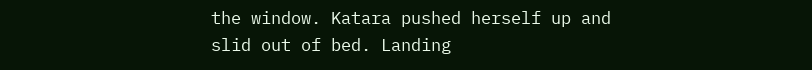the window. Katara pushed herself up and slid out of bed. Landing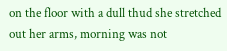on the floor with a dull thud she stretched out her arms, morning was not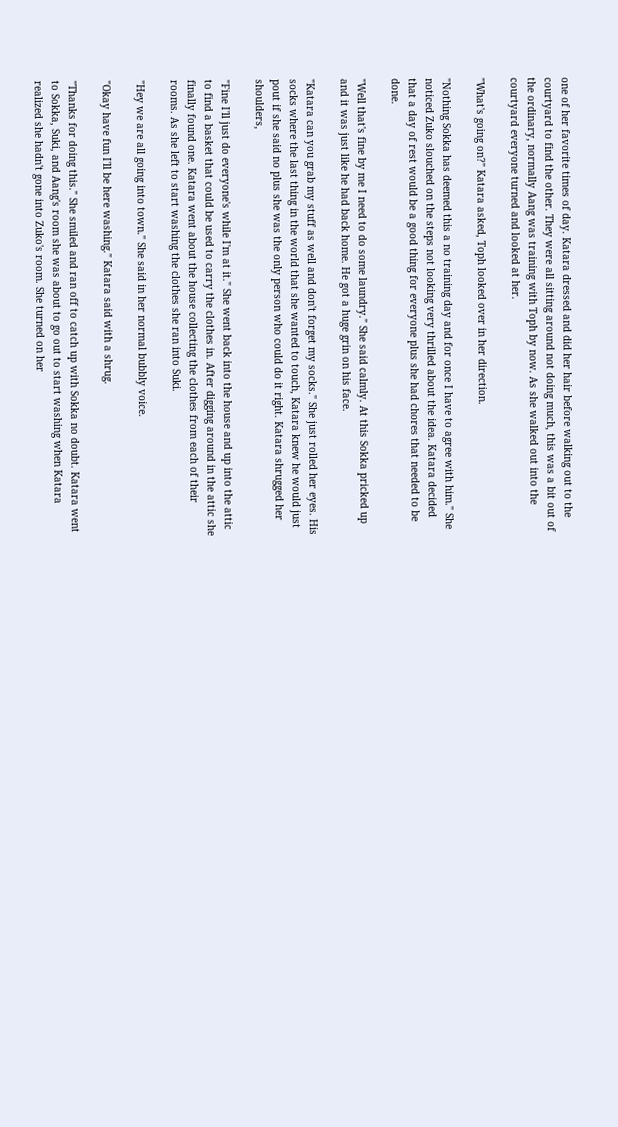one of her favorite times of day. Katara dressed and did her hair before walking out to the courtyard to find the other. They were all sitting around not doing much, this was a bit out of the ordinary, normally Aang was training with Toph by now. As she walked out into the courtyard everyone turned and looked at her.

"What's going on?" Katara asked, Toph looked over in her direction.

"Nothing Sokka has deemed this a no training day and for once I have to agree with him." She noticed Zuko slouched on the steps not looking very thrilled about the idea. Katara decided that a day of rest would be a good thing for everyone plus she had chores that needed to be done.

"Well that's fine by me I need to do some laundry." She said calmly. At this Sokka pricked up and it was just like he had back home. He got a huge grin on his face.

"Katara can you grab my stuff as well and don't forget my socks." She just rolled her eyes. His socks where the last thing in the world that she wanted to touch, Katara knew he would just pout if she said no plus she was the only person who could do it right. Katara shrugged her shoulders,

"Fine I'll just do everyone's while I'm at it." She went back into the house and up into the attic to find a basket that could be used to carry the clothes in. After digging around in the attic she finally found one. Katara went about the house collecting the clothes from each of their rooms. As she left to start washing the clothes she ran into Suki.

"Hey we are all going into town." She said in her normal bubbly voice.

"Okay have fun I'll be here washing." Katara said with a shrug.

"Thanks for doing this." She smiled and ran off to catch up with Sokka no doubt. Katara went to Sokka, Suki, and Aang's room she was about to go out to start washing when Katara realized she hadn't gone into Zuko's room. She turned on her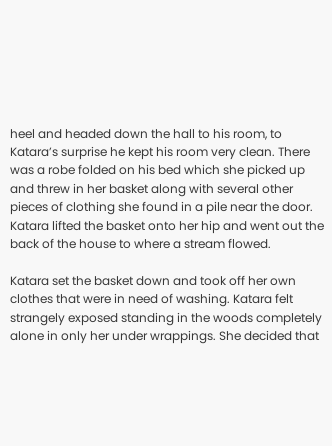heel and headed down the hall to his room, to Katara’s surprise he kept his room very clean. There was a robe folded on his bed which she picked up and threw in her basket along with several other pieces of clothing she found in a pile near the door. Katara lifted the basket onto her hip and went out the back of the house to where a stream flowed.

Katara set the basket down and took off her own clothes that were in need of washing. Katara felt strangely exposed standing in the woods completely alone in only her under wrappings. She decided that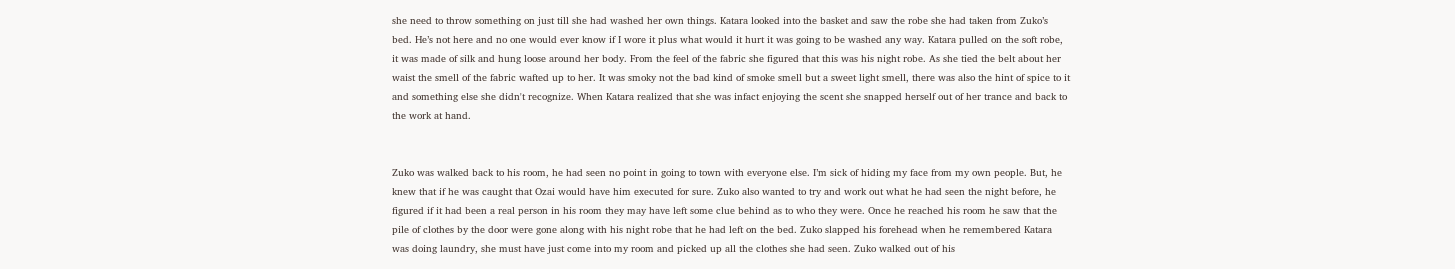she need to throw something on just till she had washed her own things. Katara looked into the basket and saw the robe she had taken from Zuko’s bed. He’s not here and no one would ever know if I wore it plus what would it hurt it was going to be washed any way. Katara pulled on the soft robe, it was made of silk and hung loose around her body. From the feel of the fabric she figured that this was his night robe. As she tied the belt about her waist the smell of the fabric wafted up to her. It was smoky not the bad kind of smoke smell but a sweet light smell, there was also the hint of spice to it and something else she didn't recognize. When Katara realized that she was infact enjoying the scent she snapped herself out of her trance and back to the work at hand.


Zuko was walked back to his room, he had seen no point in going to town with everyone else. I’m sick of hiding my face from my own people. But, he knew that if he was caught that Ozai would have him executed for sure. Zuko also wanted to try and work out what he had seen the night before, he figured if it had been a real person in his room they may have left some clue behind as to who they were. Once he reached his room he saw that the pile of clothes by the door were gone along with his night robe that he had left on the bed. Zuko slapped his forehead when he remembered Katara was doing laundry, she must have just come into my room and picked up all the clothes she had seen. Zuko walked out of his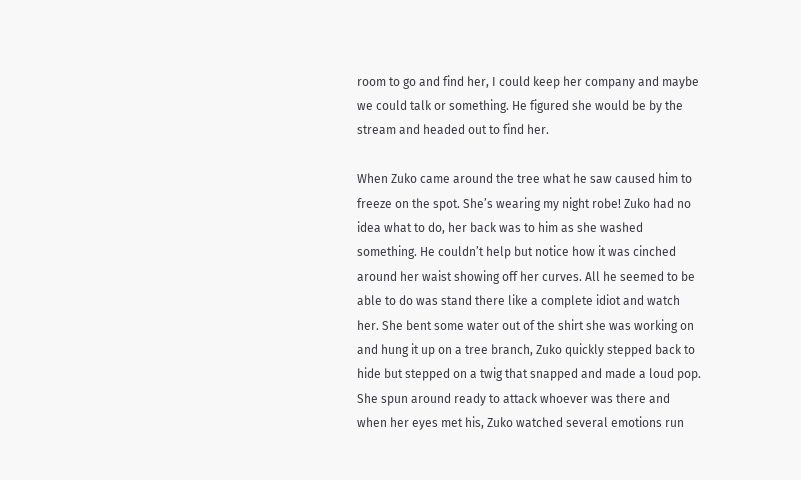room to go and find her, I could keep her company and maybe we could talk or something. He figured she would be by the stream and headed out to find her.

When Zuko came around the tree what he saw caused him to freeze on the spot. She’s wearing my night robe! Zuko had no idea what to do, her back was to him as she washed something. He couldn’t help but notice how it was cinched around her waist showing off her curves. All he seemed to be able to do was stand there like a complete idiot and watch her. She bent some water out of the shirt she was working on and hung it up on a tree branch, Zuko quickly stepped back to hide but stepped on a twig that snapped and made a loud pop. She spun around ready to attack whoever was there and when her eyes met his, Zuko watched several emotions run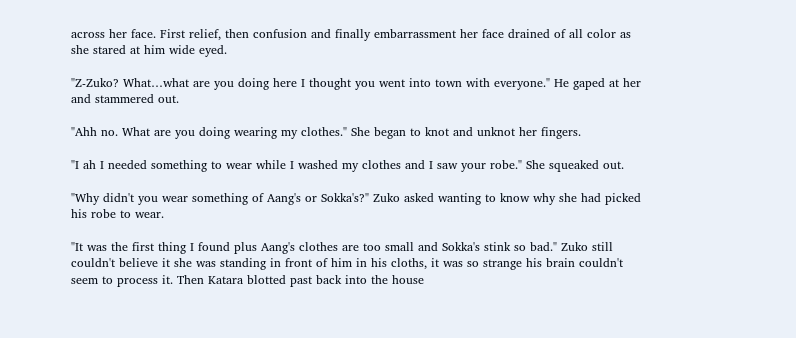across her face. First relief, then confusion and finally embarrassment her face drained of all color as she stared at him wide eyed.

"Z-Zuko? What…what are you doing here I thought you went into town with everyone." He gaped at her and stammered out.

"Ahh no. What are you doing wearing my clothes." She began to knot and unknot her fingers.

"I ah I needed something to wear while I washed my clothes and I saw your robe." She squeaked out.

"Why didn't you wear something of Aang's or Sokka's?" Zuko asked wanting to know why she had picked his robe to wear.

"It was the first thing I found plus Aang's clothes are too small and Sokka's stink so bad." Zuko still couldn't believe it she was standing in front of him in his cloths, it was so strange his brain couldn't seem to process it. Then Katara blotted past back into the house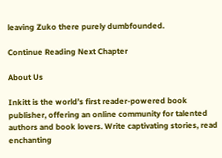leaving Zuko there purely dumbfounded.

Continue Reading Next Chapter

About Us

Inkitt is the world’s first reader-powered book publisher, offering an online community for talented authors and book lovers. Write captivating stories, read enchanting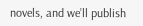novels, and we’ll publish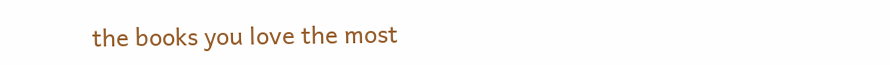the books you love the most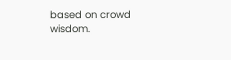based on crowd wisdom.